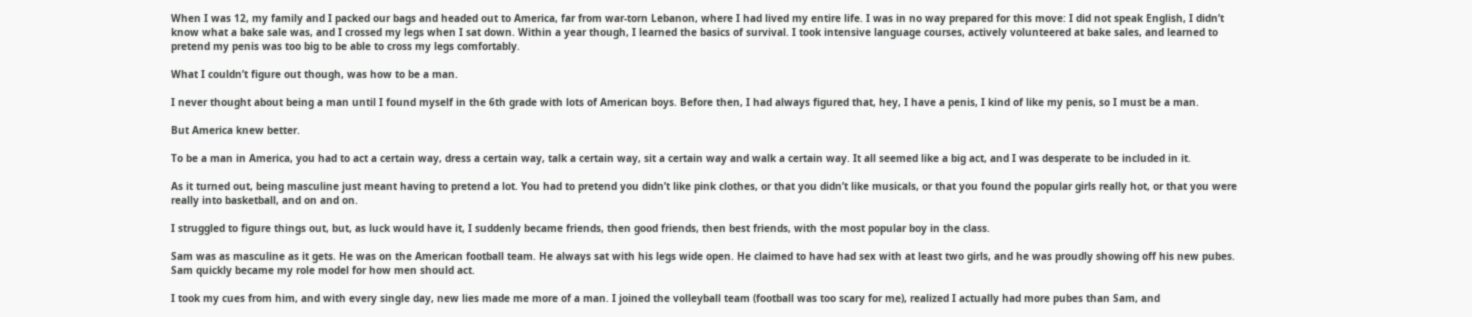When I was 12, my family and I packed our bags and headed out to America, far from war-torn Lebanon, where I had lived my entire life. I was in no way prepared for this move: I did not speak English, I didn’t know what a bake sale was, and I crossed my legs when I sat down. Within a year though, I learned the basics of survival. I took intensive language courses, actively volunteered at bake sales, and learned to pretend my penis was too big to be able to cross my legs comfortably.

What I couldn’t figure out though, was how to be a man.

I never thought about being a man until I found myself in the 6th grade with lots of American boys. Before then, I had always figured that, hey, I have a penis, I kind of like my penis, so I must be a man.

But America knew better.

To be a man in America, you had to act a certain way, dress a certain way, talk a certain way, sit a certain way and walk a certain way. It all seemed like a big act, and I was desperate to be included in it.

As it turned out, being masculine just meant having to pretend a lot. You had to pretend you didn’t like pink clothes, or that you didn’t like musicals, or that you found the popular girls really hot, or that you were really into basketball, and on and on.

I struggled to figure things out, but, as luck would have it, I suddenly became friends, then good friends, then best friends, with the most popular boy in the class.

Sam was as masculine as it gets. He was on the American football team. He always sat with his legs wide open. He claimed to have had sex with at least two girls, and he was proudly showing off his new pubes. Sam quickly became my role model for how men should act.

I took my cues from him, and with every single day, new lies made me more of a man. I joined the volleyball team (football was too scary for me), realized I actually had more pubes than Sam, and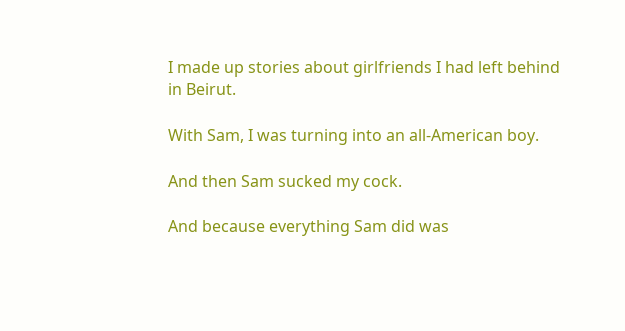I made up stories about girlfriends I had left behind in Beirut.

With Sam, I was turning into an all-American boy.

And then Sam sucked my cock.

And because everything Sam did was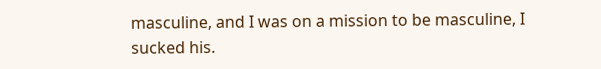masculine, and I was on a mission to be masculine, I sucked his.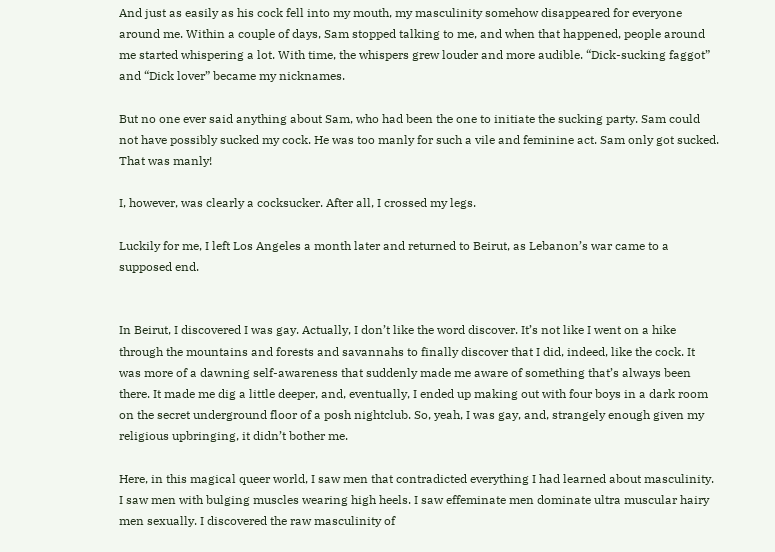And just as easily as his cock fell into my mouth, my masculinity somehow disappeared for everyone around me. Within a couple of days, Sam stopped talking to me, and when that happened, people around me started whispering a lot. With time, the whispers grew louder and more audible. “Dick-sucking faggot” and “Dick lover” became my nicknames.

But no one ever said anything about Sam, who had been the one to initiate the sucking party. Sam could not have possibly sucked my cock. He was too manly for such a vile and feminine act. Sam only got sucked. That was manly!

I, however, was clearly a cocksucker. After all, I crossed my legs.

Luckily for me, I left Los Angeles a month later and returned to Beirut, as Lebanon’s war came to a supposed end.


In Beirut, I discovered I was gay. Actually, I don’t like the word discover. It’s not like I went on a hike through the mountains and forests and savannahs to finally discover that I did, indeed, like the cock. It was more of a dawning self-awareness that suddenly made me aware of something that’s always been there. It made me dig a little deeper, and, eventually, I ended up making out with four boys in a dark room on the secret underground floor of a posh nightclub. So, yeah, I was gay, and, strangely enough given my religious upbringing, it didn’t bother me.

Here, in this magical queer world, I saw men that contradicted everything I had learned about masculinity. I saw men with bulging muscles wearing high heels. I saw effeminate men dominate ultra muscular hairy men sexually. I discovered the raw masculinity of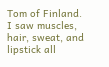Tom of Finland. I saw muscles, hair, sweat, and lipstick all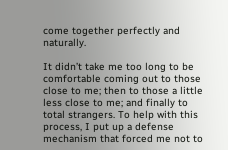come together perfectly and naturally.

It didn’t take me too long to be comfortable coming out to those close to me; then to those a little less close to me; and finally to total strangers. To help with this process, I put up a defense mechanism that forced me not to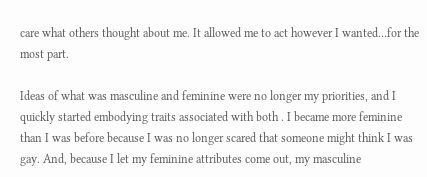care what others thought about me. It allowed me to act however I wanted…for the most part.

Ideas of what was masculine and feminine were no longer my priorities, and I quickly started embodying traits associated with both . I became more feminine than I was before because I was no longer scared that someone might think I was gay. And, because I let my feminine attributes come out, my masculine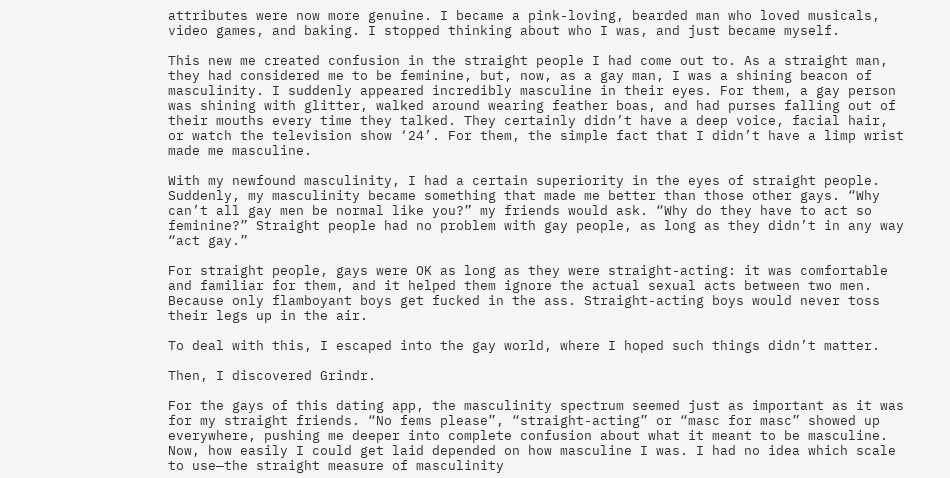attributes were now more genuine. I became a pink-loving, bearded man who loved musicals, video games, and baking. I stopped thinking about who I was, and just became myself.

This new me created confusion in the straight people I had come out to. As a straight man, they had considered me to be feminine, but, now, as a gay man, I was a shining beacon of masculinity. I suddenly appeared incredibly masculine in their eyes. For them, a gay person was shining with glitter, walked around wearing feather boas, and had purses falling out of their mouths every time they talked. They certainly didn’t have a deep voice, facial hair, or watch the television show ‘24’. For them, the simple fact that I didn’t have a limp wrist made me masculine.

With my newfound masculinity, I had a certain superiority in the eyes of straight people. Suddenly, my masculinity became something that made me better than those other gays. “Why can’t all gay men be normal like you?” my friends would ask. “Why do they have to act so feminine?” Straight people had no problem with gay people, as long as they didn’t in any way “act gay.”

For straight people, gays were OK as long as they were straight-acting: it was comfortable and familiar for them, and it helped them ignore the actual sexual acts between two men. Because only flamboyant boys get fucked in the ass. Straight-acting boys would never toss their legs up in the air.

To deal with this, I escaped into the gay world, where I hoped such things didn’t matter.

Then, I discovered Grindr.

For the gays of this dating app, the masculinity spectrum seemed just as important as it was for my straight friends. “No fems please”, “straight-acting” or “masc for masc” showed up everywhere, pushing me deeper into complete confusion about what it meant to be masculine. Now, how easily I could get laid depended on how masculine I was. I had no idea which scale to use—the straight measure of masculinity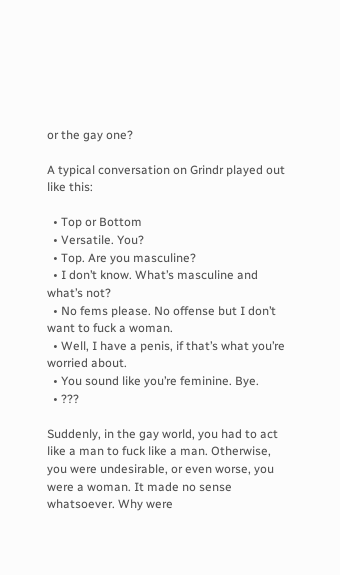or the gay one?

A typical conversation on Grindr played out like this:

  • Top or Bottom
  • Versatile. You?
  • Top. Are you masculine?
  • I don’t know. What’s masculine and what’s not?
  • No fems please. No offense but I don’t want to fuck a woman.
  • Well, I have a penis, if that’s what you’re worried about.
  • You sound like you’re feminine. Bye.
  • ???

Suddenly, in the gay world, you had to act like a man to fuck like a man. Otherwise, you were undesirable, or even worse, you were a woman. It made no sense whatsoever. Why were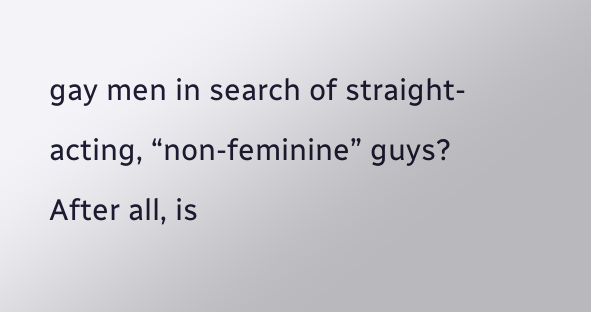gay men in search of straight-acting, “non-feminine” guys? After all, is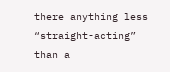there anything less “straight-acting” than a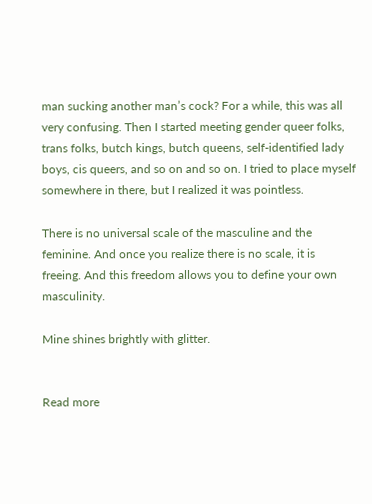man sucking another man’s cock? For a while, this was all very confusing. Then I started meeting gender queer folks, trans folks, butch kings, butch queens, self-identified lady boys, cis queers, and so on and so on. I tried to place myself somewhere in there, but I realized it was pointless.

There is no universal scale of the masculine and the feminine. And once you realize there is no scale, it is freeing. And this freedom allows you to define your own masculinity.

Mine shines brightly with glitter.


Read more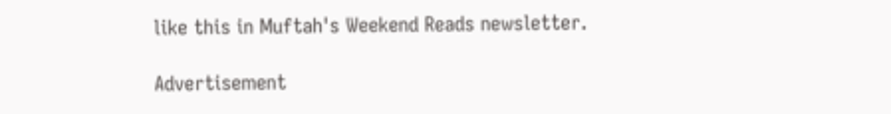like this in Muftah's Weekend Reads newsletter.

Advertisement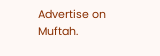Advertise on Muftah.